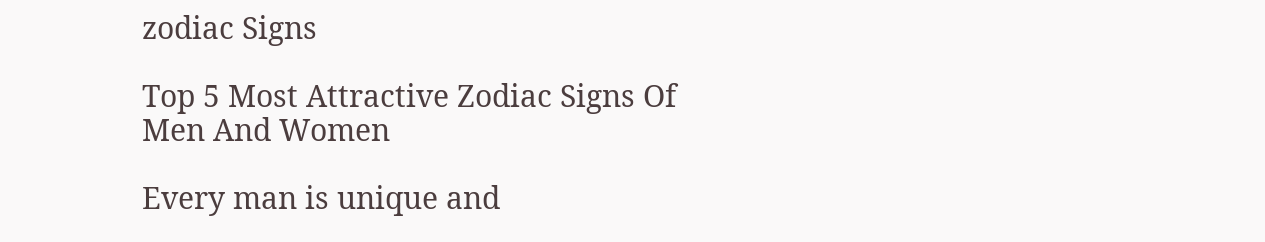zodiac Signs

Top 5 Most Attractive Zodiac Signs Of Men And Women

Every man is unique and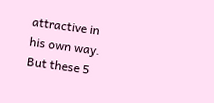attractive in his own way. But these 5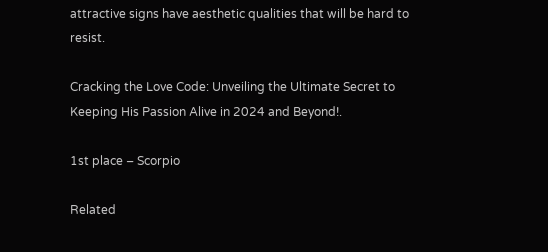attractive signs have aesthetic qualities that will be hard to resist.

Cracking the Love Code: Unveiling the Ultimate Secret to Keeping His Passion Alive in 2024 and Beyond!.

1st place – Scorpio

Related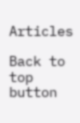Articles

Back to top button